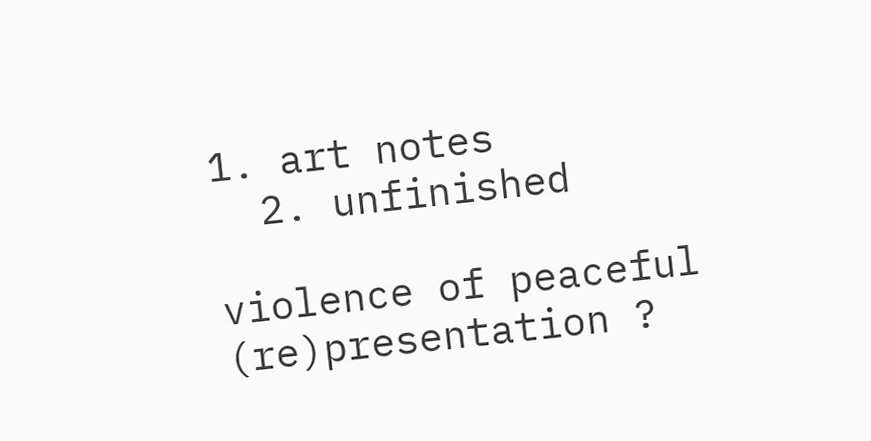1. art notes
  2. unfinished

violence of peaceful (re)presentation ?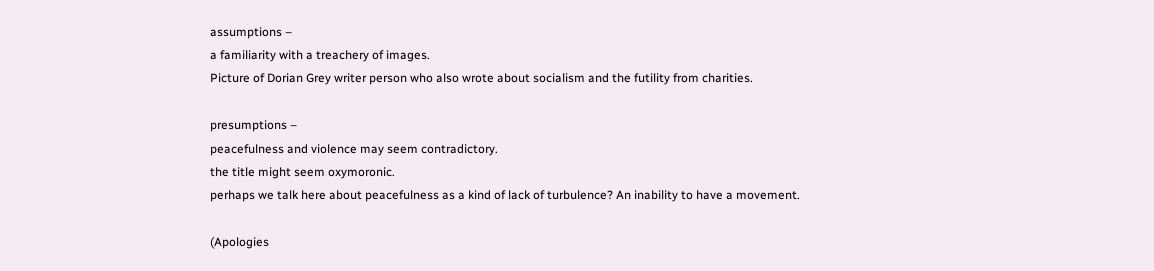assumptions –
a familiarity with a treachery of images.
Picture of Dorian Grey writer person who also wrote about socialism and the futility from charities.

presumptions –
peacefulness and violence may seem contradictory.
the title might seem oxymoronic.
perhaps we talk here about peacefulness as a kind of lack of turbulence? An inability to have a movement.

(Apologies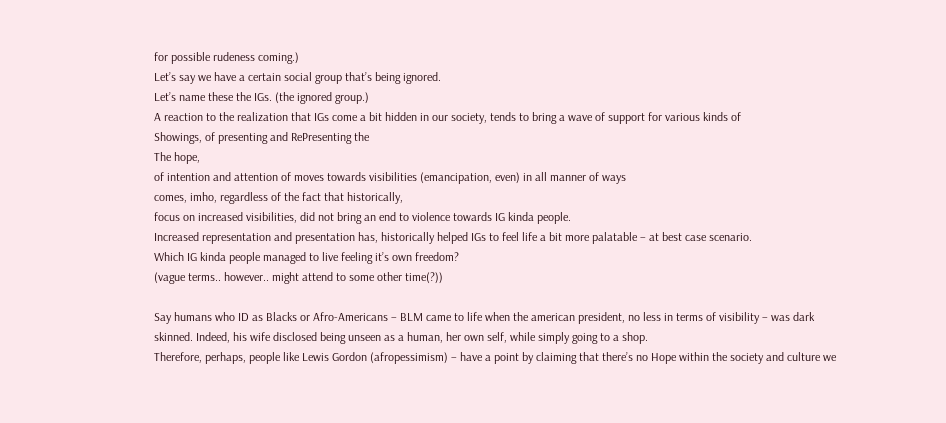for possible rudeness coming.)
Let’s say we have a certain social group that’s being ignored.
Let’s name these the IGs. (the ignored group.)
A reaction to the realization that IGs come a bit hidden in our society, tends to bring a wave of support for various kinds of
Showings, of presenting and RePresenting the
The hope,
of intention and attention of moves towards visibilities (emancipation, even) in all manner of ways
comes, imho, regardless of the fact that historically,
focus on increased visibilities, did not bring an end to violence towards IG kinda people.
Increased representation and presentation has, historically helped IGs to feel life a bit more palatable – at best case scenario.
Which IG kinda people managed to live feeling it’s own freedom?
(vague terms.. however.. might attend to some other time(?))

Say humans who ID as Blacks or Afro-Americans – BLM came to life when the american president, no less in terms of visibility – was dark skinned. Indeed, his wife disclosed being unseen as a human, her own self, while simply going to a shop.
Therefore, perhaps, people like Lewis Gordon (afropessimism) – have a point by claiming that there’s no Hope within the society and culture we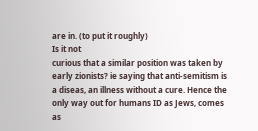are in. (to put it roughly)
Is it not
curious that a similar position was taken by early zionists? ie saying that anti-semitism is a diseas, an illness without a cure. Hence the only way out for humans ID as Jews, comes as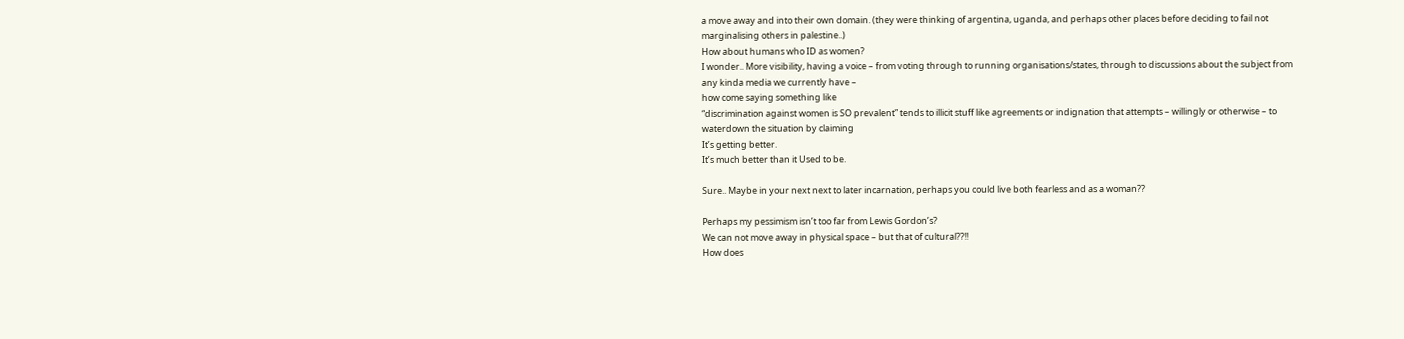a move away and into their own domain. (they were thinking of argentina, uganda, and perhaps other places before deciding to fail not marginalising others in palestine..)
How about humans who ID as women?
I wonder.. More visibility, having a voice – from voting through to running organisations/states, through to discussions about the subject from any kinda media we currently have –
how come saying something like
“discrimination against women is SO prevalent” tends to illicit stuff like agreements or indignation that attempts – willingly or otherwise – to waterdown the situation by claiming
It’s getting better.
It’s much better than it Used to be.

Sure.. Maybe in your next next to later incarnation, perhaps you could live both fearless and as a woman??

Perhaps my pessimism isn’t too far from Lewis Gordon’s?
We can not move away in physical space – but that of cultural??!!
How does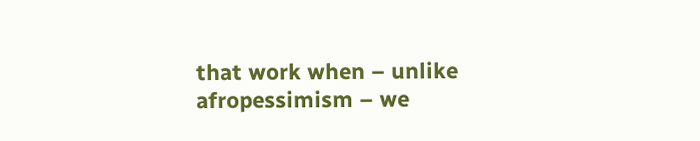that work when – unlike afropessimism – we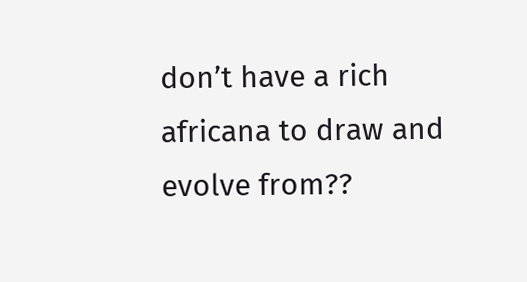don’t have a rich africana to draw and evolve from??